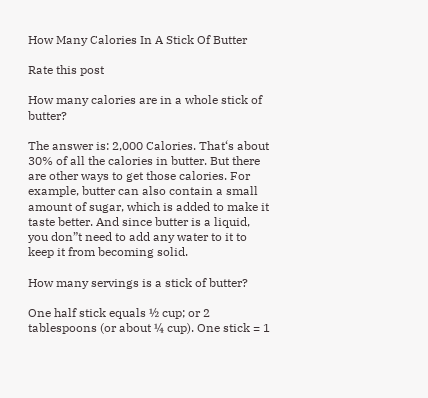How Many Calories In A Stick Of Butter

Rate this post

How many calories are in a whole stick of butter?

The answer is: 2,000 Calories. That‘s about 30% of all the calories in butter. But there are other ways to get those calories. For example, butter can also contain a small amount of sugar, which is added to make it taste better. And since butter is a liquid, you don”t need to add any water to it to keep it from becoming solid.

How many servings is a stick of butter?

One half stick equals ½ cup; or 2 tablespoons (or about ¼ cup). One stick = 1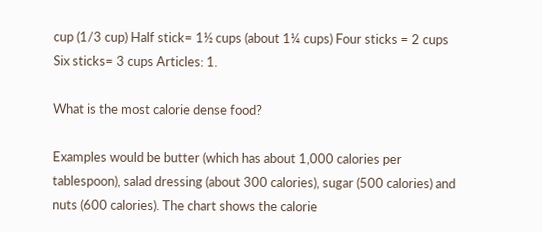cup (1/3 cup) Half stick= 1½ cups (about 1¼ cups) Four sticks = 2 cups Six sticks= 3 cups Articles: 1.

What is the most calorie dense food?

Examples would be butter (which has about 1,000 calories per tablespoon), salad dressing (about 300 calories), sugar (500 calories) and nuts (600 calories). The chart shows the calorie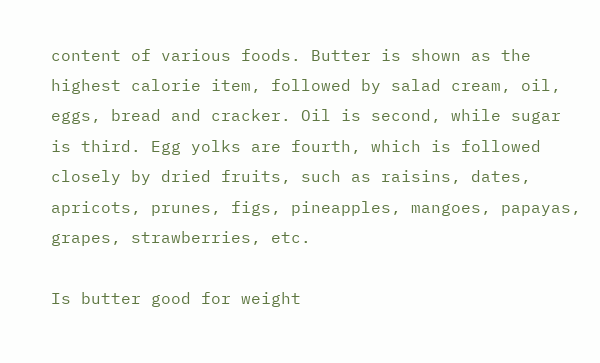content of various foods. Butter is shown as the highest calorie item, followed by salad cream, oil, eggs, bread and cracker. Oil is second, while sugar is third. Egg yolks are fourth, which is followed closely by dried fruits, such as raisins, dates, apricots, prunes, figs, pineapples, mangoes, papayas, grapes, strawberries, etc.

Is butter good for weight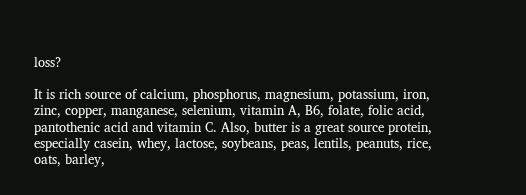loss?

It is rich source of calcium, phosphorus, magnesium, potassium, iron, zinc, copper, manganese, selenium, vitamin A, B6, folate, folic acid, pantothenic acid and vitamin C. Also, butter is a great source protein, especially casein, whey, lactose, soybeans, peas, lentils, peanuts, rice, oats, barley,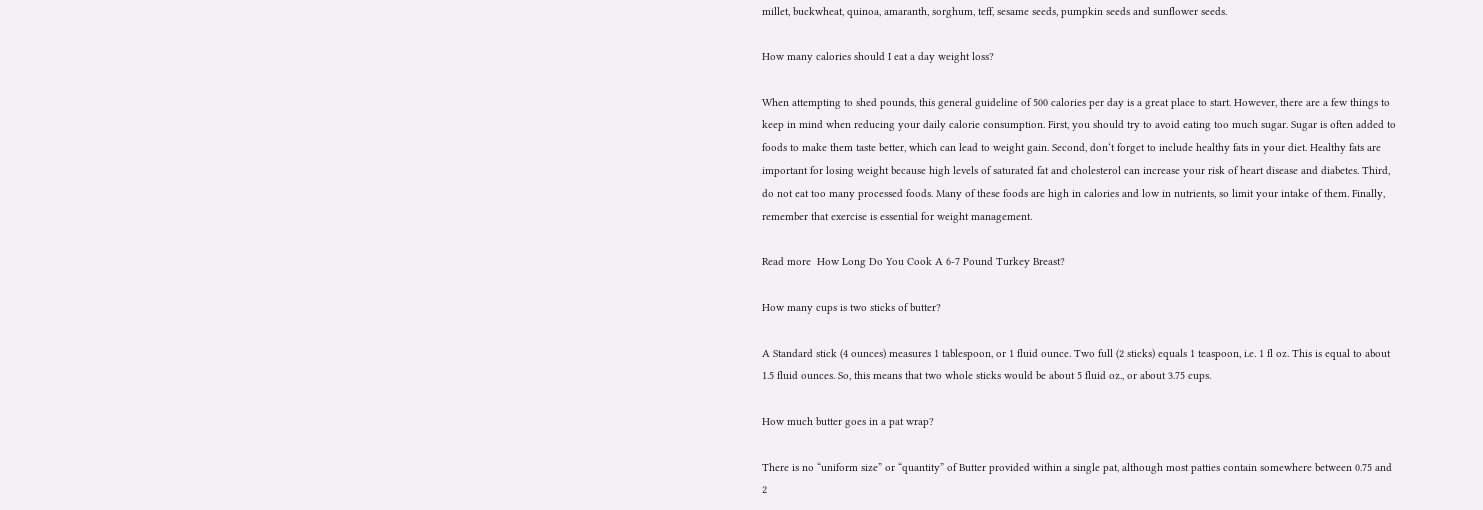millet, buckwheat, quinoa, amaranth, sorghum, teff, sesame seeds, pumpkin seeds and sunflower seeds.

How many calories should I eat a day weight loss?

When attempting to shed pounds, this general guideline of 500 calories per day is a great place to start. However, there are a few things to keep in mind when reducing your daily calorie consumption. First, you should try to avoid eating too much sugar. Sugar is often added to foods to make them taste better, which can lead to weight gain. Second, don‘t forget to include healthy fats in your diet. Healthy fats are important for losing weight because high levels of saturated fat and cholesterol can increase your risk of heart disease and diabetes. Third, do not eat too many processed foods. Many of these foods are high in calories and low in nutrients, so limit your intake of them. Finally, remember that exercise is essential for weight management.

Read more  How Long Do You Cook A 6-7 Pound Turkey Breast?

How many cups is two sticks of butter?

A Standard stick (4 ounces) measures 1 tablespoon, or 1 fluid ounce. Two full (2 sticks) equals 1 teaspoon, i.e. 1 fl oz. This is equal to about 1.5 fluid ounces. So, this means that two whole sticks would be about 5 fluid oz., or about 3.75 cups.

How much butter goes in a pat wrap?

There is no “uniform size” or “quantity” of Butter provided within a single pat, although most patties contain somewhere between 0.75 and 2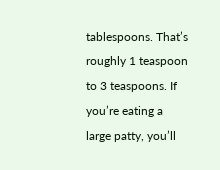tablespoons. That’s roughly 1 teaspoon to 3 teaspoons. If you’re eating a large patty, you’ll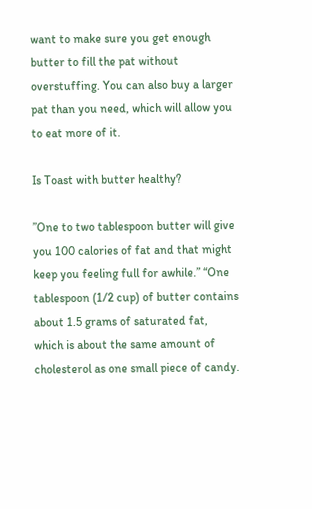want to make sure you get enough butter to fill the pat without overstuffing. You can also buy a larger pat than you need, which will allow you to eat more of it.

Is Toast with butter healthy?

”One to two tablespoon butter will give you 100 calories of fat and that might keep you feeling full for awhile.” “One tablespoon (1/2 cup) of butter contains about 1.5 grams of saturated fat, which is about the same amount of cholesterol as one small piece of candy.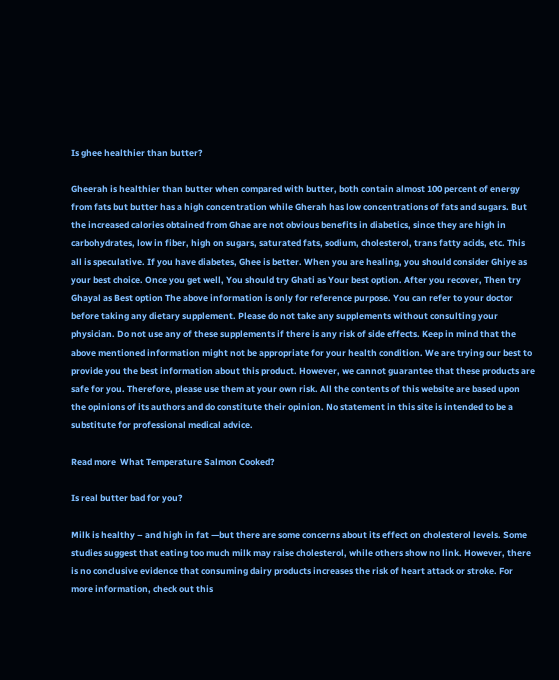Is ghee healthier than butter?

Gheerah is healthier than butter when compared with butter, both contain almost 100 percent of energy from fats but butter has a high concentration while Gherah has low concentrations of fats and sugars. But the increased calories obtained from Ghae are not obvious benefits in diabetics, since they are high in carbohydrates, low in fiber, high on sugars, saturated fats, sodium, cholesterol, trans fatty acids, etc. This all is speculative. If you have diabetes, Ghee is better. When you are healing, you should consider Ghiye as your best choice. Once you get well, You should try Ghati as Your best option. After you recover, Then try Ghayal as Best option The above information is only for reference purpose. You can refer to your doctor before taking any dietary supplement. Please do not take any supplements without consulting your physician. Do not use any of these supplements if there is any risk of side effects. Keep in mind that the above mentioned information might not be appropriate for your health condition. We are trying our best to provide you the best information about this product. However, we cannot guarantee that these products are safe for you. Therefore, please use them at your own risk. All the contents of this website are based upon the opinions of its authors and do constitute their opinion. No statement in this site is intended to be a substitute for professional medical advice.

Read more  What Temperature Salmon Cooked?

Is real butter bad for you?

Milk is healthy – and high in fat —but there are some concerns about its effect on cholesterol levels. Some studies suggest that eating too much milk may raise cholesterol, while others show no link. However, there is no conclusive evidence that consuming dairy products increases the risk of heart attack or stroke. For more information, check out this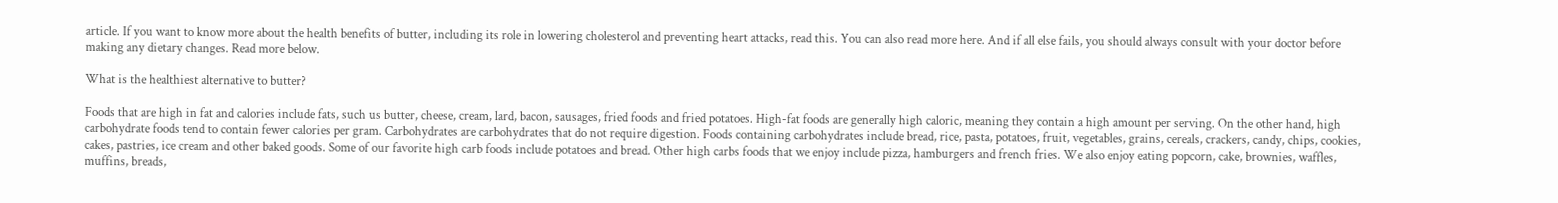article. If you want to know more about the health benefits of butter, including its role in lowering cholesterol and preventing heart attacks, read this. You can also read more here. And if all else fails, you should always consult with your doctor before making any dietary changes. Read more below.

What is the healthiest alternative to butter?

Foods that are high in fat and calories include fats, such us butter, cheese, cream, lard, bacon, sausages, fried foods and fried potatoes. High-fat foods are generally high caloric, meaning they contain a high amount per serving. On the other hand, high carbohydrate foods tend to contain fewer calories per gram. Carbohydrates are carbohydrates that do not require digestion. Foods containing carbohydrates include bread, rice, pasta, potatoes, fruit, vegetables, grains, cereals, crackers, candy, chips, cookies, cakes, pastries, ice cream and other baked goods. Some of our favorite high carb foods include potatoes and bread. Other high carbs foods that we enjoy include pizza, hamburgers and french fries. We also enjoy eating popcorn, cake, brownies, waffles, muffins, breads,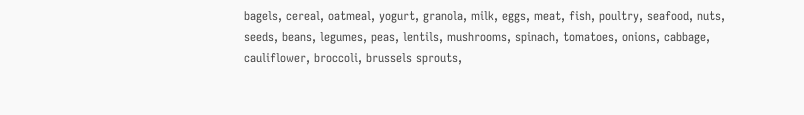bagels, cereal, oatmeal, yogurt, granola, milk, eggs, meat, fish, poultry, seafood, nuts, seeds, beans, legumes, peas, lentils, mushrooms, spinach, tomatoes, onions, cabbage, cauliflower, broccoli, brussels sprouts,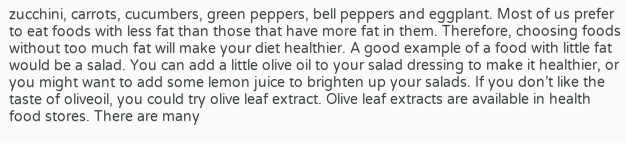zucchini, carrots, cucumbers, green peppers, bell peppers and eggplant. Most of us prefer to eat foods with less fat than those that have more fat in them. Therefore, choosing foods without too much fat will make your diet healthier. A good example of a food with little fat would be a salad. You can add a little olive oil to your salad dressing to make it healthier, or you might want to add some lemon juice to brighten up your salads. If you don’t like the taste of oliveoil, you could try olive leaf extract. Olive leaf extracts are available in health food stores. There are many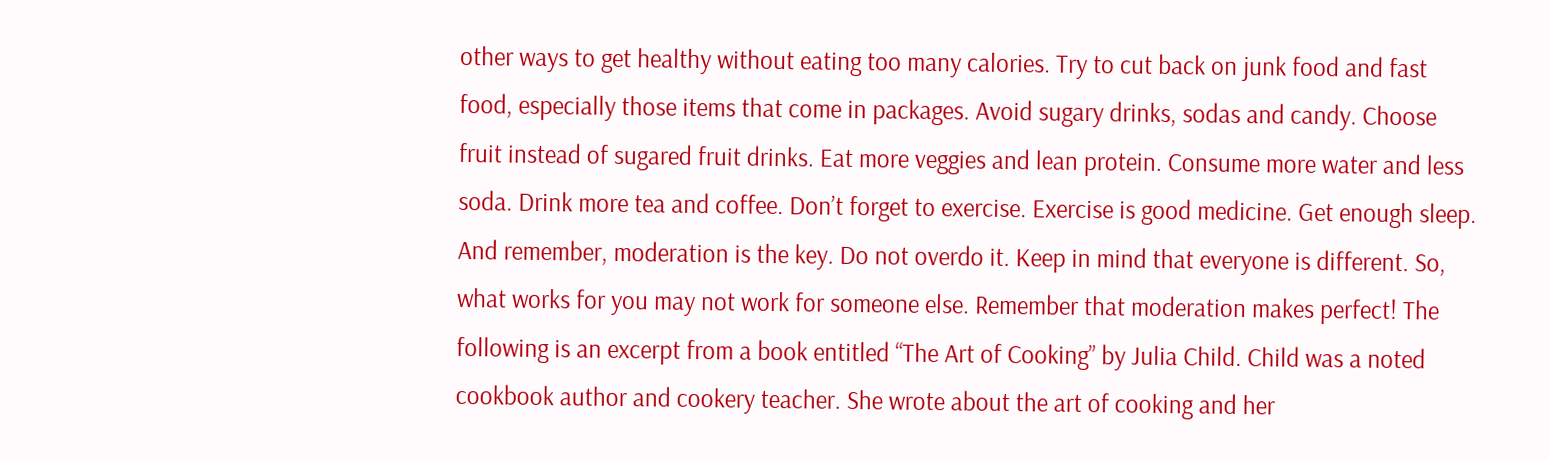other ways to get healthy without eating too many calories. Try to cut back on junk food and fast food, especially those items that come in packages. Avoid sugary drinks, sodas and candy. Choose fruit instead of sugared fruit drinks. Eat more veggies and lean protein. Consume more water and less soda. Drink more tea and coffee. Don’t forget to exercise. Exercise is good medicine. Get enough sleep. And remember, moderation is the key. Do not overdo it. Keep in mind that everyone is different. So, what works for you may not work for someone else. Remember that moderation makes perfect! The following is an excerpt from a book entitled “The Art of Cooking” by Julia Child. Child was a noted cookbook author and cookery teacher. She wrote about the art of cooking and her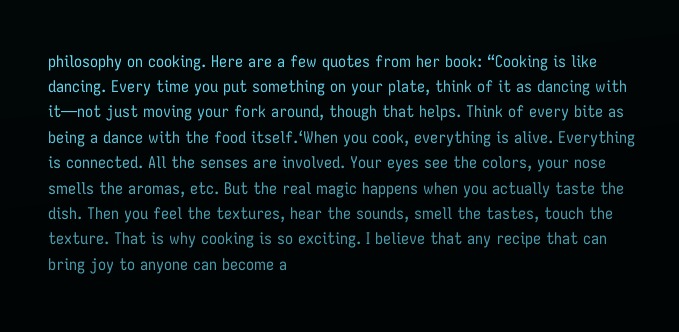philosophy on cooking. Here are a few quotes from her book: “Cooking is like dancing. Every time you put something on your plate, think of it as dancing with it—not just moving your fork around, though that helps. Think of every bite as being a dance with the food itself.‘When you cook, everything is alive. Everything is connected. All the senses are involved. Your eyes see the colors, your nose smells the aromas, etc. But the real magic happens when you actually taste the dish. Then you feel the textures, hear the sounds, smell the tastes, touch the texture. That is why cooking is so exciting. I believe that any recipe that can bring joy to anyone can become a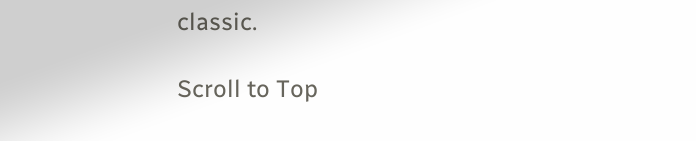classic.

Scroll to Top